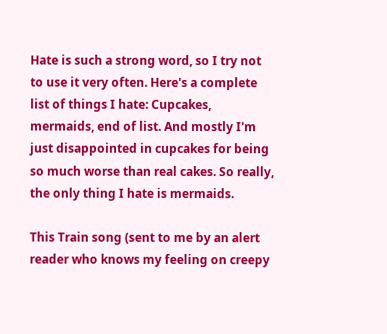Hate is such a strong word, so I try not to use it very often. Here's a complete list of things I hate: Cupcakes, mermaids, end of list. And mostly I'm just disappointed in cupcakes for being so much worse than real cakes. So really, the only thing I hate is mermaids.

This Train song (sent to me by an alert reader who knows my feeling on creepy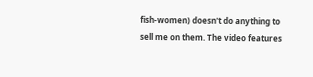fish-women) doesn't do anything to sell me on them. The video features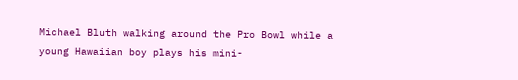Michael Bluth walking around the Pro Bowl while a young Hawaiian boy plays his mini-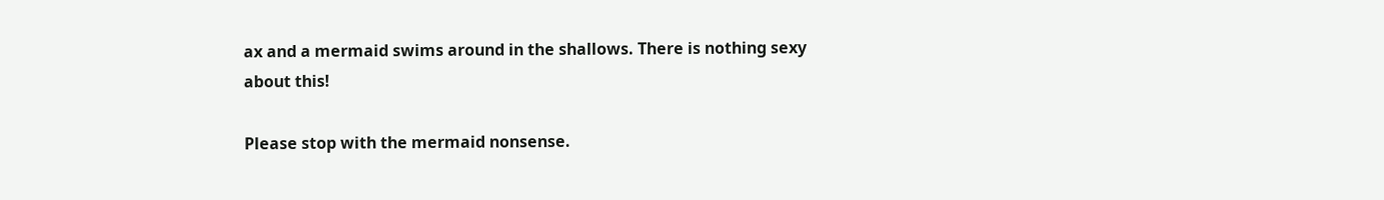ax and a mermaid swims around in the shallows. There is nothing sexy about this!

Please stop with the mermaid nonsense.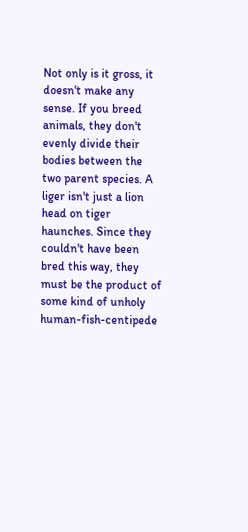Not only is it gross, it doesn't make any sense. If you breed animals, they don't evenly divide their bodies between the two parent species. A liger isn't just a lion head on tiger haunches. Since they couldn't have been bred this way, they must be the product of some kind of unholy human-fish-centipede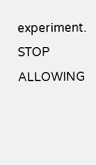experiment. STOP ALLOWING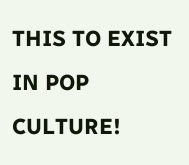THIS TO EXIST IN POP CULTURE!